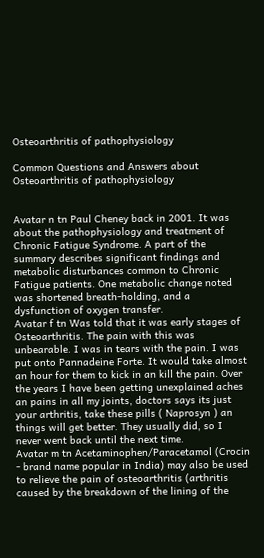Osteoarthritis of pathophysiology

Common Questions and Answers about Osteoarthritis of pathophysiology


Avatar n tn Paul Cheney back in 2001. It was about the pathophysiology and treatment of Chronic Fatigue Syndrome. A part of the summary describes significant findings and metabolic disturbances common to Chronic Fatigue patients. One metabolic change noted was shortened breath-holding, and a dysfunction of oxygen transfer.
Avatar f tn Was told that it was early stages of Osteoarthritis. The pain with this was unbearable. I was in tears with the pain. I was put onto Pannadeine Forte. It would take almost an hour for them to kick in an kill the pain. Over the years I have been getting unexplained aches an pains in all my joints, doctors says its just your arthritis, take these pills ( Naprosyn ) an things will get better. They usually did, so I never went back until the next time.
Avatar m tn Acetaminophen/Paracetamol (Crocin - brand name popular in India) may also be used to relieve the pain of osteoarthritis (arthritis caused by the breakdown of the lining of the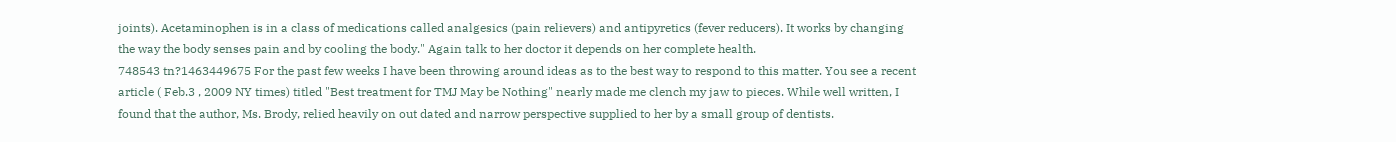joints). Acetaminophen is in a class of medications called analgesics (pain relievers) and antipyretics (fever reducers). It works by changing the way the body senses pain and by cooling the body." Again talk to her doctor it depends on her complete health.
748543 tn?1463449675 For the past few weeks I have been throwing around ideas as to the best way to respond to this matter. You see a recent article ( Feb.3 , 2009 NY times) titled "Best treatment for TMJ May be Nothing" nearly made me clench my jaw to pieces. While well written, I found that the author, Ms. Brody, relied heavily on out dated and narrow perspective supplied to her by a small group of dentists.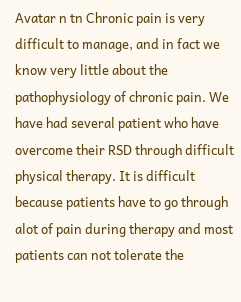Avatar n tn Chronic pain is very difficult to manage, and in fact we know very little about the pathophysiology of chronic pain. We have had several patient who have overcome their RSD through difficult physical therapy. It is difficult because patients have to go through alot of pain during therapy and most patients can not tolerate the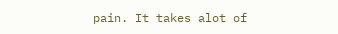pain. It takes alot of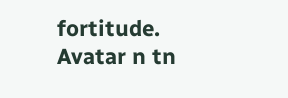fortitude.
Avatar n tn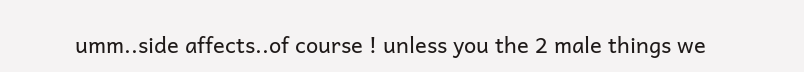umm..side affects..of course ! unless you the 2 male things we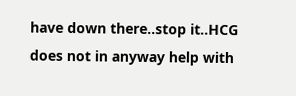have down there..stop it..HCG does not in anyway help with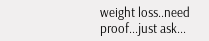weight loss..need proof...just ask...